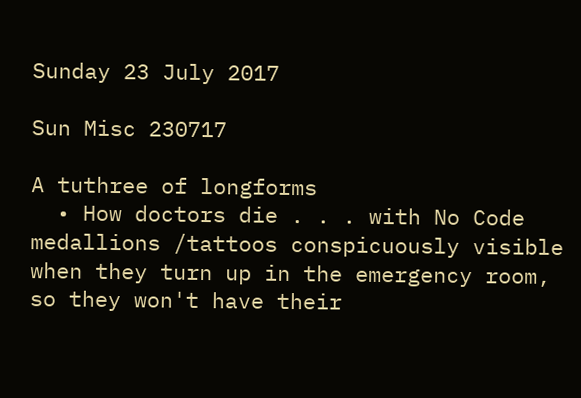Sunday 23 July 2017

Sun Misc 230717

A tuthree of longforms
  • How doctors die . . . with No Code medallions /tattoos conspicuously visible when they turn up in the emergency room, so they won't have their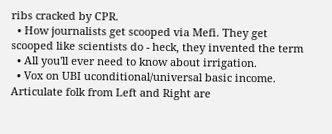ribs cracked by CPR.
  • How journalists get scooped via Mefi. They get scooped like scientists do - heck, they invented the term
  • All you'll ever need to know about irrigation.
  • Vox on UBI uconditional/universal basic income. Articulate folk from Left and Right are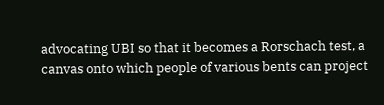advocating UBI so that it becomes a Rorschach test, a canvas onto which people of various bents can project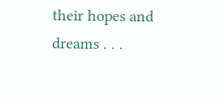their hopes and dreams . . .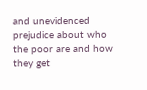and unevidenced prejudice about who the poor are and how they get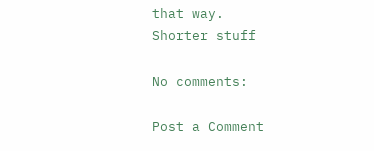that way.
Shorter stuff

No comments:

Post a Comment